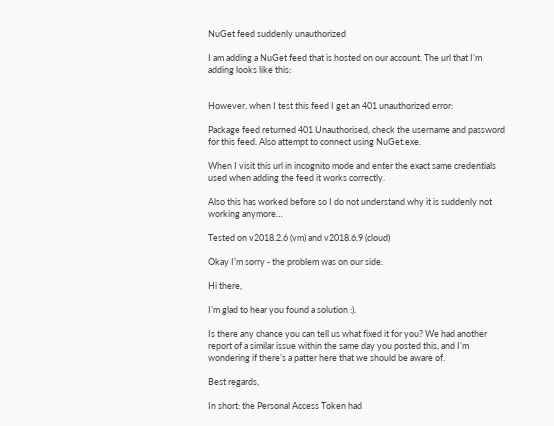NuGet feed suddenly unauthorized

I am adding a NuGet feed that is hosted on our account. The url that I’m adding looks like this:


However, when I test this feed I get an 401 unauthorized error:

Package feed returned 401 Unauthorised, check the username and password for this feed. Also attempt to connect using NuGet.exe.

When I visit this url in incognito mode and enter the exact same credentials used when adding the feed it works correctly.

Also this has worked before so I do not understand why it is suddenly not working anymore…

Tested on v2018.2.6 (vm) and v2018.6.9 (cloud)

Okay I’m sorry - the problem was on our side.

Hi there,

I’m glad to hear you found a solution :).

Is there any chance you can tell us what fixed it for you? We had another report of a similar issue within the same day you posted this, and I’m wondering if there’s a patter here that we should be aware of.

Best regards,

In short: the Personal Access Token had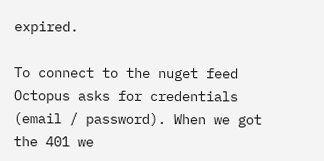expired.

To connect to the nuget feed Octopus asks for credentials (email / password). When we got the 401 we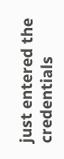just entered the credentials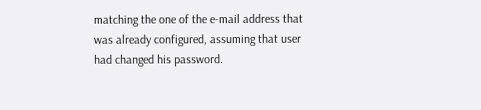matching the one of the e-mail address that was already configured, assuming that user had changed his password.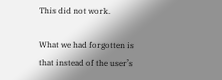This did not work.

What we had forgotten is that instead of the user’s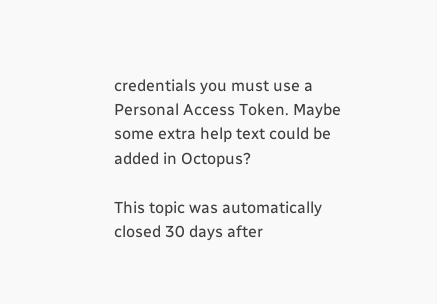credentials you must use a Personal Access Token. Maybe some extra help text could be added in Octopus?

This topic was automatically closed 30 days after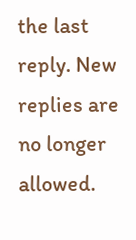the last reply. New replies are no longer allowed.